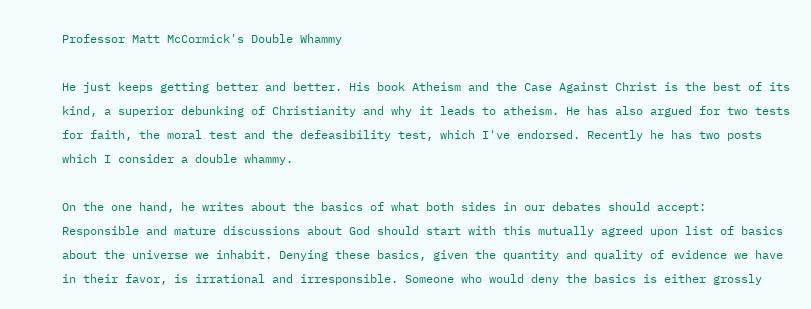Professor Matt McCormick's Double Whammy

He just keeps getting better and better. His book Atheism and the Case Against Christ is the best of its kind, a superior debunking of Christianity and why it leads to atheism. He has also argued for two tests for faith, the moral test and the defeasibility test, which I've endorsed. Recently he has two posts which I consider a double whammy.

On the one hand, he writes about the basics of what both sides in our debates should accept:
Responsible and mature discussions about God should start with this mutually agreed upon list of basics about the universe we inhabit. Denying these basics, given the quantity and quality of evidence we have in their favor, is irrational and irresponsible. Someone who would deny the basics is either grossly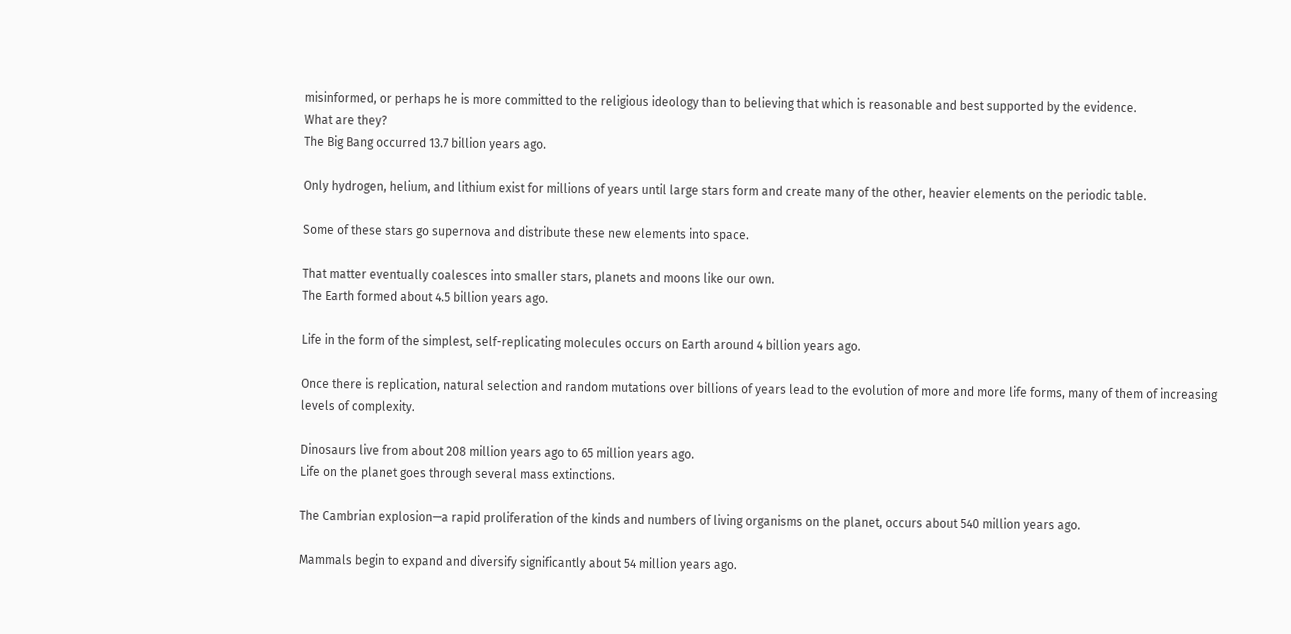misinformed, or perhaps he is more committed to the religious ideology than to believing that which is reasonable and best supported by the evidence.
What are they?
The Big Bang occurred 13.7 billion years ago.

Only hydrogen, helium, and lithium exist for millions of years until large stars form and create many of the other, heavier elements on the periodic table.

Some of these stars go supernova and distribute these new elements into space.

That matter eventually coalesces into smaller stars, planets and moons like our own.
The Earth formed about 4.5 billion years ago.

Life in the form of the simplest, self-replicating molecules occurs on Earth around 4 billion years ago.

Once there is replication, natural selection and random mutations over billions of years lead to the evolution of more and more life forms, many of them of increasing levels of complexity.

Dinosaurs live from about 208 million years ago to 65 million years ago.
Life on the planet goes through several mass extinctions.

The Cambrian explosion—a rapid proliferation of the kinds and numbers of living organisms on the planet, occurs about 540 million years ago.

Mammals begin to expand and diversify significantly about 54 million years ago.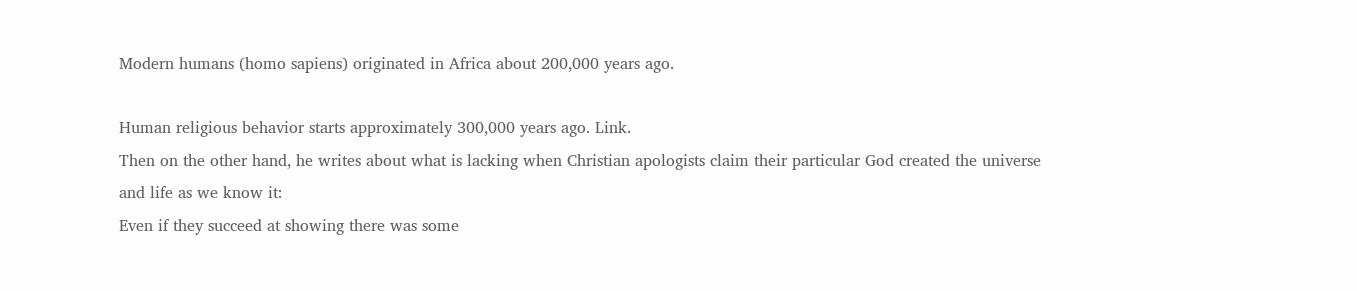Modern humans (homo sapiens) originated in Africa about 200,000 years ago.

Human religious behavior starts approximately 300,000 years ago. Link.
Then on the other hand, he writes about what is lacking when Christian apologists claim their particular God created the universe and life as we know it:
Even if they succeed at showing there was some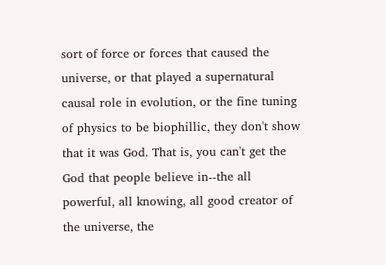sort of force or forces that caused the universe, or that played a supernatural causal role in evolution, or the fine tuning of physics to be biophillic, they don't show that it was God. That is, you can't get the God that people believe in--the all powerful, all knowing, all good creator of the universe, the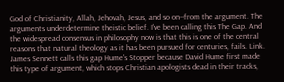God of Christianity, Allah, Jehovah, Jesus, and so on--from the argument. The arguments underdetermine theistic belief. I've been calling this The Gap. And the widespread consensus in philosophy now is that this is one of the central reasons that natural theology as it has been pursued for centuries, fails. Link.
James Sennett calls this gap Hume's Stopper because David Hume first made this type of argument, which stops Christian apologists dead in their tracks,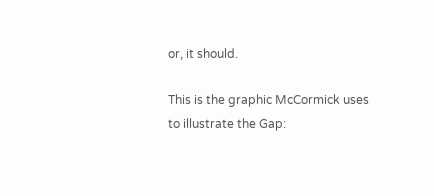or, it should.

This is the graphic McCormick uses to illustrate the Gap: